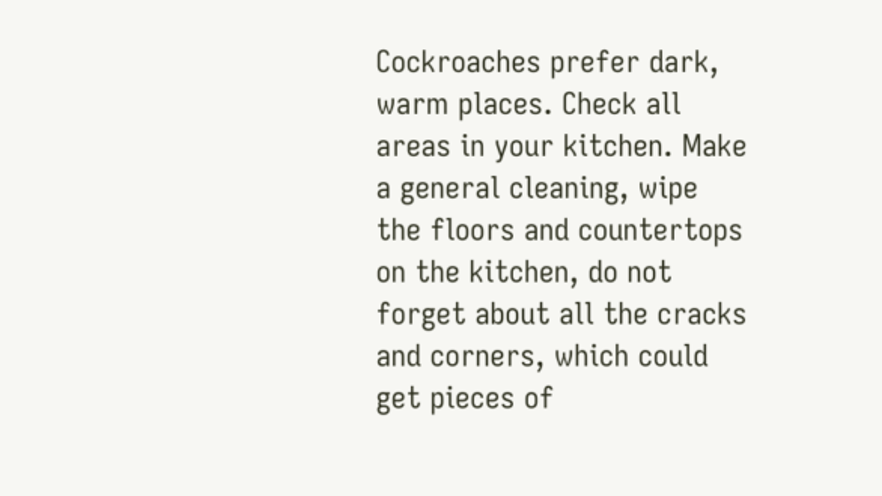Cockroaches prefer dark, warm places. Check all areas in your kitchen. Make a general cleaning, wipe the floors and countertops on the kitchen, do not forget about all the cracks and corners, which could get pieces of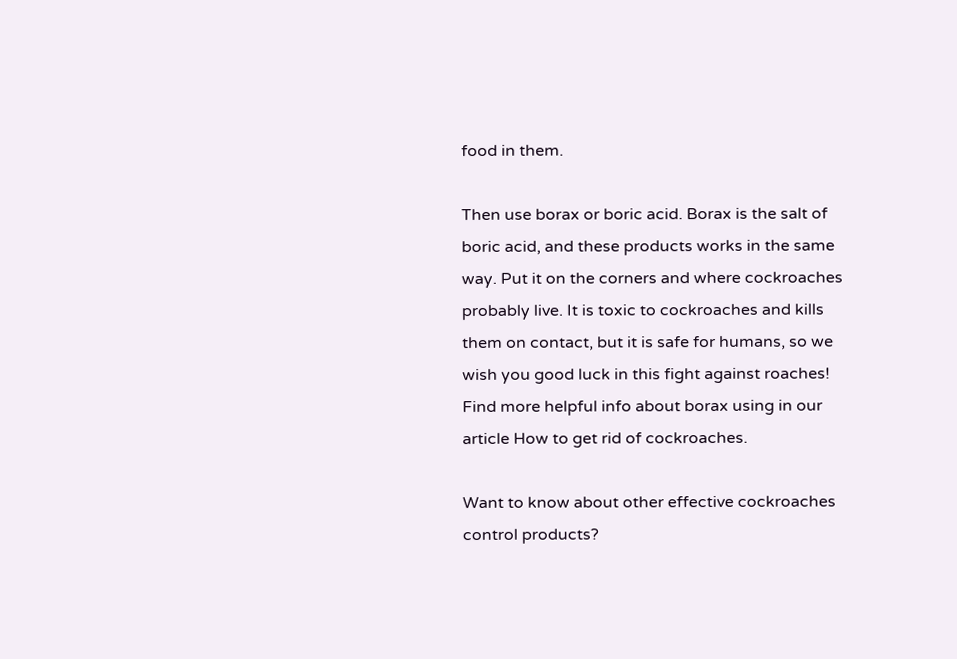food in them.

Then use borax or boric acid. Borax is the salt of boric acid, and these products works in the same way. Put it on the corners and where cockroaches probably live. It is toxic to cockroaches and kills them on contact, but it is safe for humans, so we wish you good luck in this fight against roaches! Find more helpful info about borax using in our article How to get rid of cockroaches.

Want to know about other effective cockroaches control products?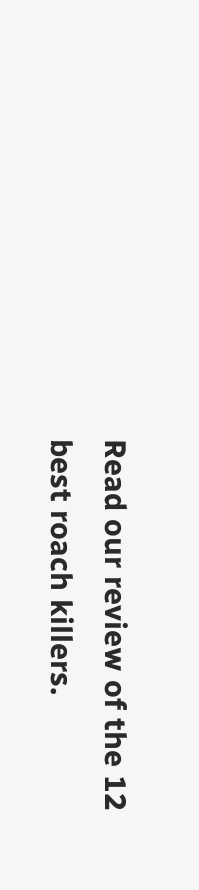Read our review of the 12 best roach killers.